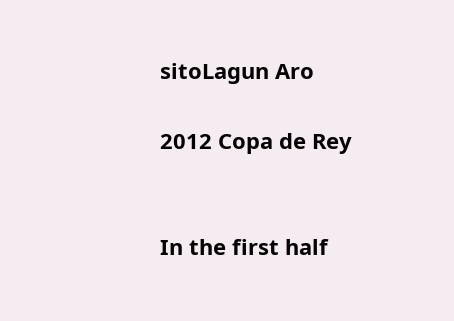sitoLagun Aro

2012 Copa de Rey


In the first half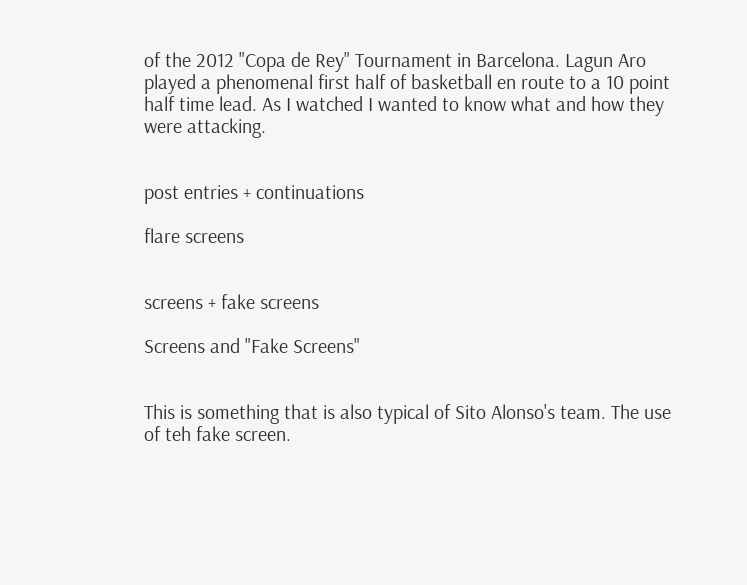of the 2012 "Copa de Rey" Tournament in Barcelona. Lagun Aro played a phenomenal first half of basketball en route to a 10 point half time lead. As I watched I wanted to know what and how they were attacking.


post entries + continuations

flare screens


screens + fake screens

Screens and "Fake Screens"


This is something that is also typical of Sito Alonso's team. The use of teh fake screen.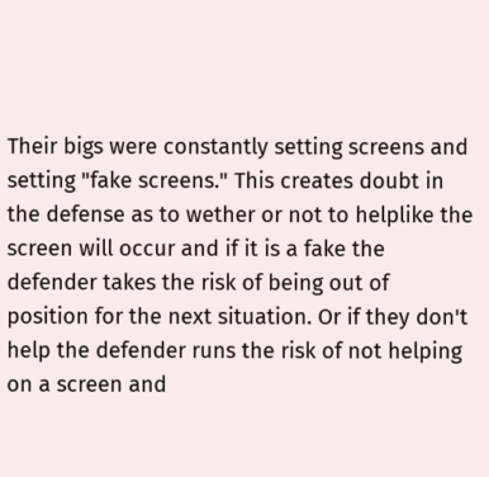Their bigs were constantly setting screens and setting "fake screens." This creates doubt in the defense as to wether or not to helplike the screen will occur and if it is a fake the defender takes the risk of being out of position for the next situation. Or if they don't help the defender runs the risk of not helping on a screen and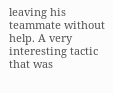leaving his teammate without help. A very interesting tactic that was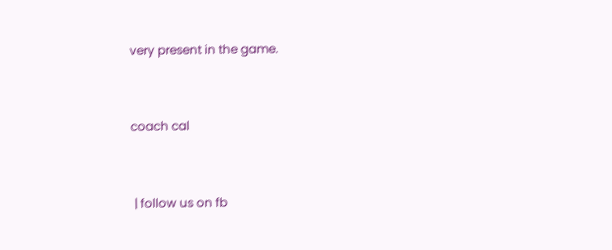very present in the game.


coach cal


 | follow us on fb